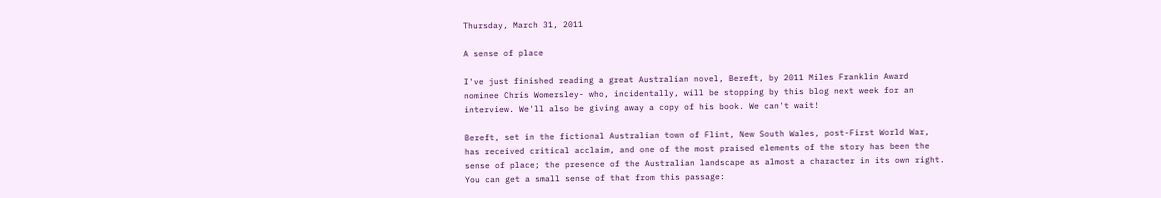Thursday, March 31, 2011

A sense of place

I've just finished reading a great Australian novel, Bereft, by 2011 Miles Franklin Award nominee Chris Womersley- who, incidentally, will be stopping by this blog next week for an interview. We'll also be giving away a copy of his book. We can't wait!

Bereft, set in the fictional Australian town of Flint, New South Wales, post-First World War, has received critical acclaim, and one of the most praised elements of the story has been the sense of place; the presence of the Australian landscape as almost a character in its own right. You can get a small sense of that from this passage: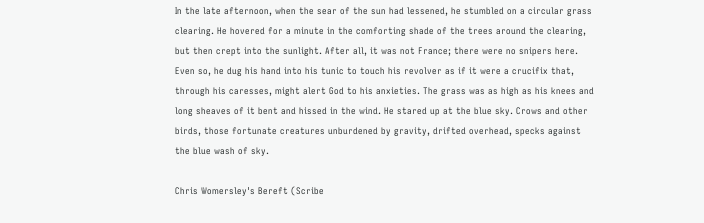In the late afternoon, when the sear of the sun had lessened, he stumbled on a circular grass clearing. He hovered for a minute in the comforting shade of the trees around the clearing, but then crept into the sunlight. After all, it was not France; there were no snipers here. Even so, he dug his hand into his tunic to touch his revolver as if it were a crucifix that, through his caresses, might alert God to his anxieties. The grass was as high as his knees and long sheaves of it bent and hissed in the wind. He stared up at the blue sky. Crows and other birds, those fortunate creatures unburdened by gravity, drifted overhead, specks against the blue wash of sky.

Chris Womersley's Bereft (Scribe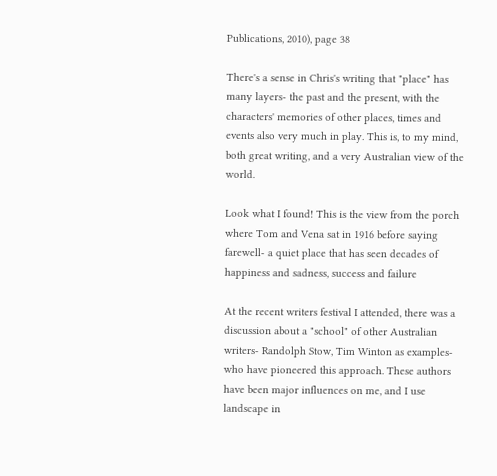Publications, 2010), page 38

There's a sense in Chris's writing that "place" has many layers- the past and the present, with the characters' memories of other places, times and events also very much in play. This is, to my mind, both great writing, and a very Australian view of the world.

Look what I found! This is the view from the porch where Tom and Vena sat in 1916 before saying farewell- a quiet place that has seen decades of happiness and sadness, success and failure

At the recent writers festival I attended, there was a discussion about a "school" of other Australian writers- Randolph Stow, Tim Winton as examples- who have pioneered this approach. These authors have been major influences on me, and I use landscape in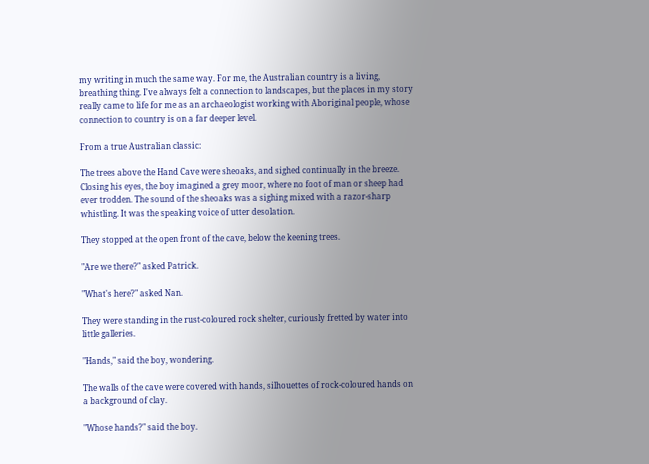my writing in much the same way. For me, the Australian country is a living, breathing thing. I've always felt a connection to landscapes, but the places in my story really came to life for me as an archaeologist working with Aboriginal people, whose connection to country is on a far deeper level.

From a true Australian classic:

The trees above the Hand Cave were sheoaks, and sighed continually in the breeze. Closing his eyes, the boy imagined a grey moor, where no foot of man or sheep had ever trodden. The sound of the sheoaks was a sighing mixed with a razor-sharp whistling. It was the speaking voice of utter desolation.

They stopped at the open front of the cave, below the keening trees.

"Are we there?" asked Patrick.

"What's here?" asked Nan.

They were standing in the rust-coloured rock shelter, curiously fretted by water into little galleries.

"Hands," said the boy, wondering.

The walls of the cave were covered with hands, silhouettes of rock-coloured hands on a background of clay.

"Whose hands?" said the boy.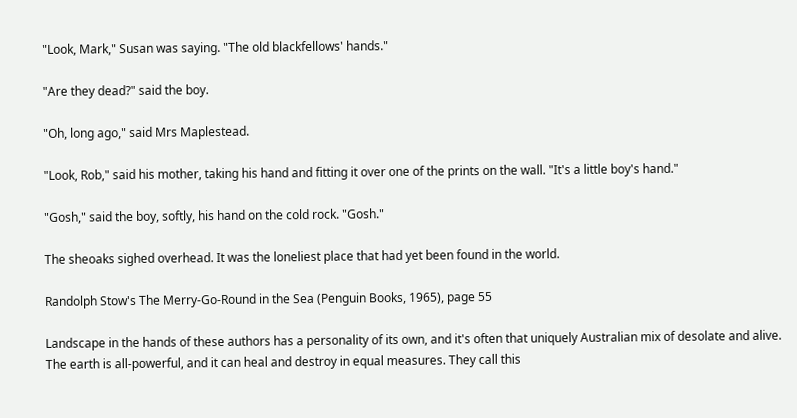"Look, Mark," Susan was saying. "The old blackfellows' hands."

"Are they dead?" said the boy.

"Oh, long ago," said Mrs Maplestead.

"Look, Rob," said his mother, taking his hand and fitting it over one of the prints on the wall. "It's a little boy's hand."

"Gosh," said the boy, softly, his hand on the cold rock. "Gosh."

The sheoaks sighed overhead. It was the loneliest place that had yet been found in the world.

Randolph Stow's The Merry-Go-Round in the Sea (Penguin Books, 1965), page 55

Landscape in the hands of these authors has a personality of its own, and it's often that uniquely Australian mix of desolate and alive. The earth is all-powerful, and it can heal and destroy in equal measures. They call this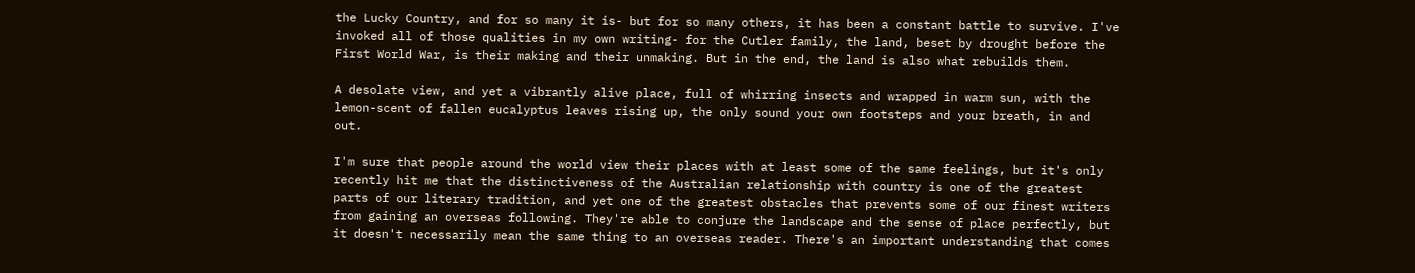the Lucky Country, and for so many it is- but for so many others, it has been a constant battle to survive. I've invoked all of those qualities in my own writing- for the Cutler family, the land, beset by drought before the First World War, is their making and their unmaking. But in the end, the land is also what rebuilds them.

A desolate view, and yet a vibrantly alive place, full of whirring insects and wrapped in warm sun, with the lemon-scent of fallen eucalyptus leaves rising up, the only sound your own footsteps and your breath, in and out.

I'm sure that people around the world view their places with at least some of the same feelings, but it's only recently hit me that the distinctiveness of the Australian relationship with country is one of the greatest parts of our literary tradition, and yet one of the greatest obstacles that prevents some of our finest writers from gaining an overseas following. They're able to conjure the landscape and the sense of place perfectly, but it doesn't necessarily mean the same thing to an overseas reader. There's an important understanding that comes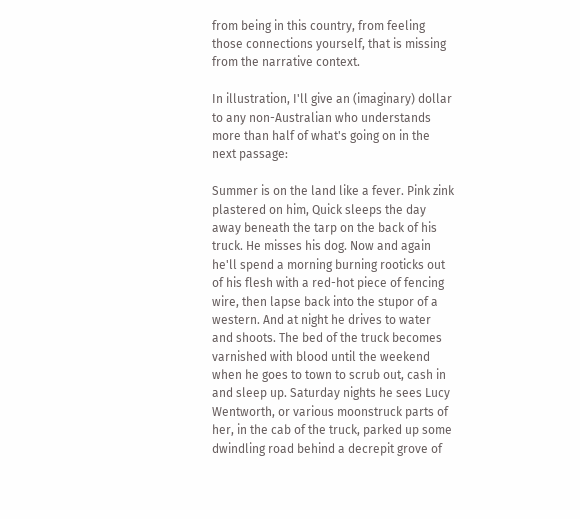from being in this country, from feeling those connections yourself, that is missing from the narrative context.

In illustration, I'll give an (imaginary) dollar to any non-Australian who understands more than half of what's going on in the next passage:

Summer is on the land like a fever. Pink zink plastered on him, Quick sleeps the day away beneath the tarp on the back of his truck. He misses his dog. Now and again he'll spend a morning burning rooticks out of his flesh with a red-hot piece of fencing wire, then lapse back into the stupor of a western. And at night he drives to water and shoots. The bed of the truck becomes varnished with blood until the weekend when he goes to town to scrub out, cash in and sleep up. Saturday nights he sees Lucy Wentworth, or various moonstruck parts of her, in the cab of the truck, parked up some dwindling road behind a decrepit grove of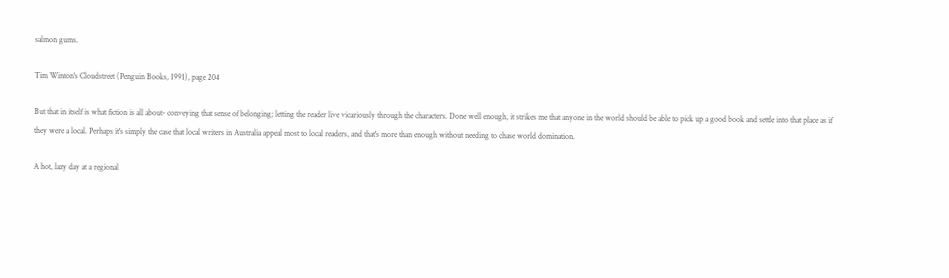salmon gums.

Tim Winton's Cloudstreet (Penguin Books, 1991), page 204

But that in itself is what fiction is all about- conveying that sense of belonging; letting the reader live vicariously through the characters. Done well enough, it strikes me that anyone in the world should be able to pick up a good book and settle into that place as if they were a local. Perhaps it's simply the case that local writers in Australia appeal most to local readers, and that's more than enough without needing to chase world domination.

A hot, lazy day at a regional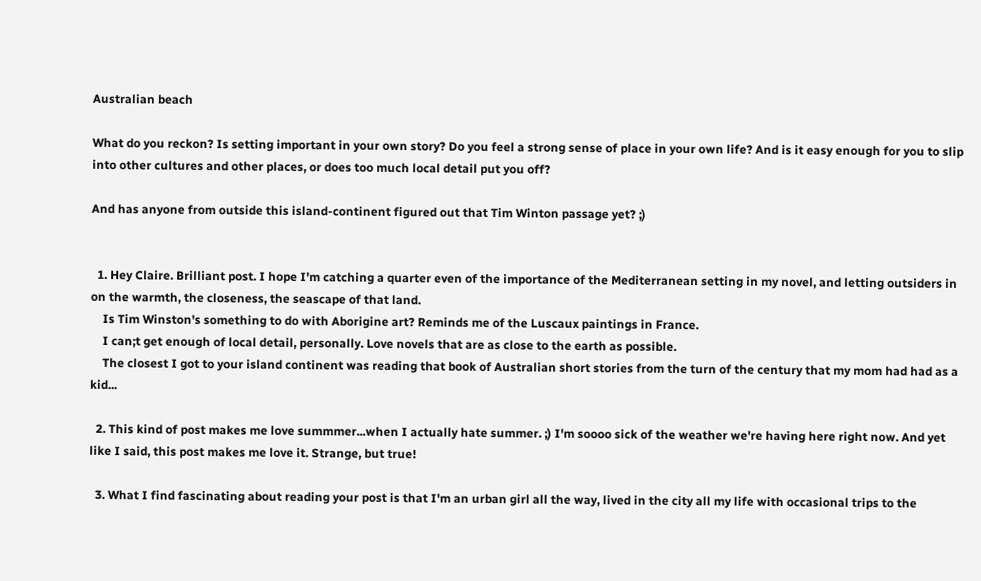Australian beach

What do you reckon? Is setting important in your own story? Do you feel a strong sense of place in your own life? And is it easy enough for you to slip into other cultures and other places, or does too much local detail put you off?

And has anyone from outside this island-continent figured out that Tim Winton passage yet? ;)


  1. Hey Claire. Brilliant post. I hope I'm catching a quarter even of the importance of the Mediterranean setting in my novel, and letting outsiders in on the warmth, the closeness, the seascape of that land.
    Is Tim Winston's something to do with Aborigine art? Reminds me of the Luscaux paintings in France.
    I can;t get enough of local detail, personally. Love novels that are as close to the earth as possible.
    The closest I got to your island continent was reading that book of Australian short stories from the turn of the century that my mom had had as a kid...

  2. This kind of post makes me love summmer...when I actually hate summer. ;) I'm soooo sick of the weather we're having here right now. And yet like I said, this post makes me love it. Strange, but true!

  3. What I find fascinating about reading your post is that I'm an urban girl all the way, lived in the city all my life with occasional trips to the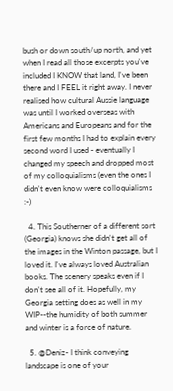bush or down south/up north, and yet when I read all those excerpts you've included I KNOW that land, I've been there and I FEEL it right away. I never realised how cultural Aussie language was until I worked overseas with Americans and Europeans and for the first few months I had to explain every second word I used - eventually I changed my speech and dropped most of my colloquialisms (even the ones I didn't even know were colloquialisms :-)

  4. This Southerner of a different sort (Georgia) knows she didn't get all of the images in the Winton passage, but I loved it. I've always loved Australian books. The scenery speaks even if I don't see all of it. Hopefully, my Georgia setting does as well in my WIP--the humidity of both summer and winter is a force of nature.

  5. @Deniz- I think conveying landscape is one of your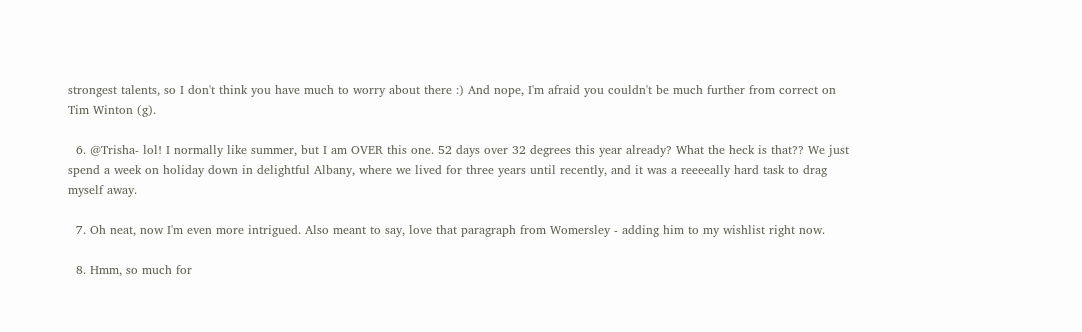strongest talents, so I don't think you have much to worry about there :) And nope, I'm afraid you couldn't be much further from correct on Tim Winton (g).

  6. @Trisha- lol! I normally like summer, but I am OVER this one. 52 days over 32 degrees this year already? What the heck is that?? We just spend a week on holiday down in delightful Albany, where we lived for three years until recently, and it was a reeeeally hard task to drag myself away.

  7. Oh neat, now I'm even more intrigued. Also meant to say, love that paragraph from Womersley - adding him to my wishlist right now.

  8. Hmm, so much for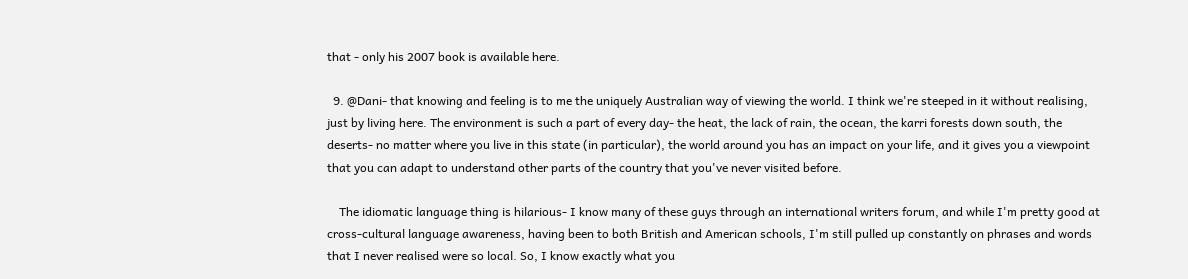that - only his 2007 book is available here.

  9. @Dani- that knowing and feeling is to me the uniquely Australian way of viewing the world. I think we're steeped in it without realising, just by living here. The environment is such a part of every day- the heat, the lack of rain, the ocean, the karri forests down south, the deserts- no matter where you live in this state (in particular), the world around you has an impact on your life, and it gives you a viewpoint that you can adapt to understand other parts of the country that you've never visited before.

    The idiomatic language thing is hilarious- I know many of these guys through an international writers forum, and while I'm pretty good at cross-cultural language awareness, having been to both British and American schools, I'm still pulled up constantly on phrases and words that I never realised were so local. So, I know exactly what you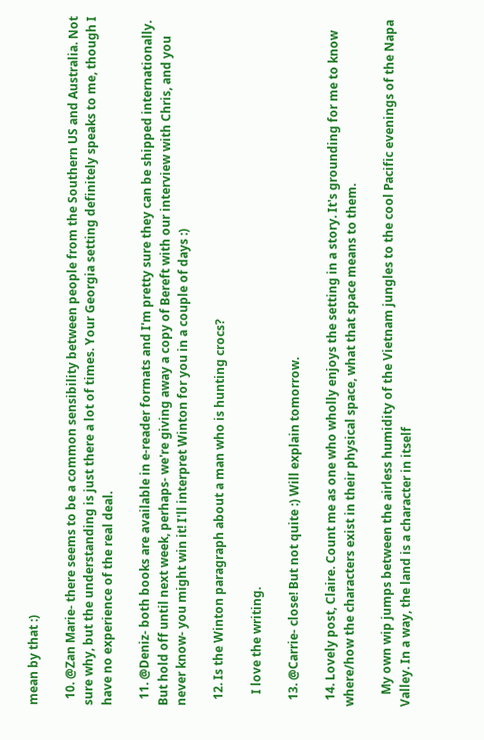mean by that :)

  10. @Zan Marie- there seems to be a common sensibility between people from the Southern US and Australia. Not sure why, but the understanding is just there a lot of times. Your Georgia setting definitely speaks to me, though I have no experience of the real deal.

  11. @Deniz- both books are available in e-reader formats and I'm pretty sure they can be shipped internationally. But hold off until next week, perhaps- we're giving away a copy of Bereft with our interview with Chris, and you never know- you might win it! I'll interpret Winton for you in a couple of days :)

  12. Is the Winton paragraph about a man who is hunting crocs?

    I love the writing.

  13. @Carrie- close! But not quite :) Will explain tomorrow.

  14. Lovely post, Claire. Count me as one who wholly enjoys the setting in a story. It's grounding for me to know where/how the characters exist in their physical space, what that space means to them.

    My own wip jumps between the airless humidity of the Vietnam jungles to the cool Pacific evenings of the Napa Valley. In a way, the land is a character in itself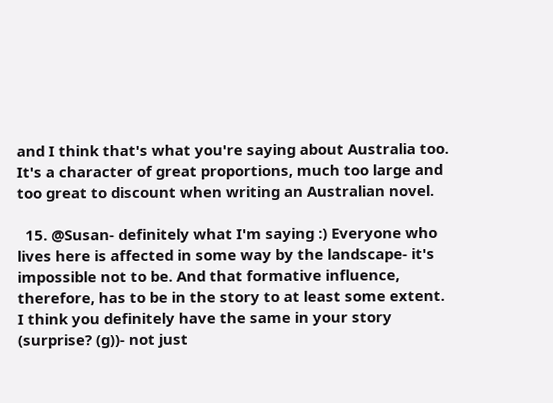and I think that's what you're saying about Australia too. It's a character of great proportions, much too large and too great to discount when writing an Australian novel.

  15. @Susan- definitely what I'm saying :) Everyone who lives here is affected in some way by the landscape- it's impossible not to be. And that formative influence, therefore, has to be in the story to at least some extent. I think you definitely have the same in your story (surprise? (g))- not just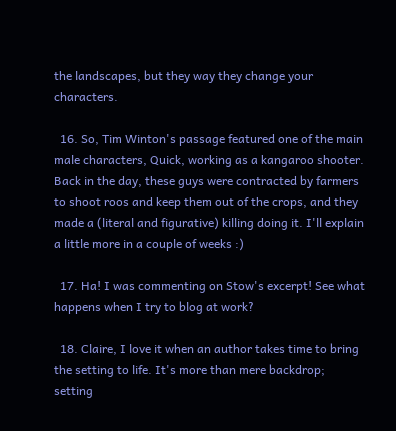the landscapes, but they way they change your characters.

  16. So, Tim Winton's passage featured one of the main male characters, Quick, working as a kangaroo shooter. Back in the day, these guys were contracted by farmers to shoot roos and keep them out of the crops, and they made a (literal and figurative) killing doing it. I'll explain a little more in a couple of weeks :)

  17. Ha! I was commenting on Stow's excerpt! See what happens when I try to blog at work?

  18. Claire, I love it when an author takes time to bring the setting to life. It's more than mere backdrop; setting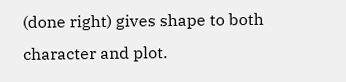(done right) gives shape to both character and plot.